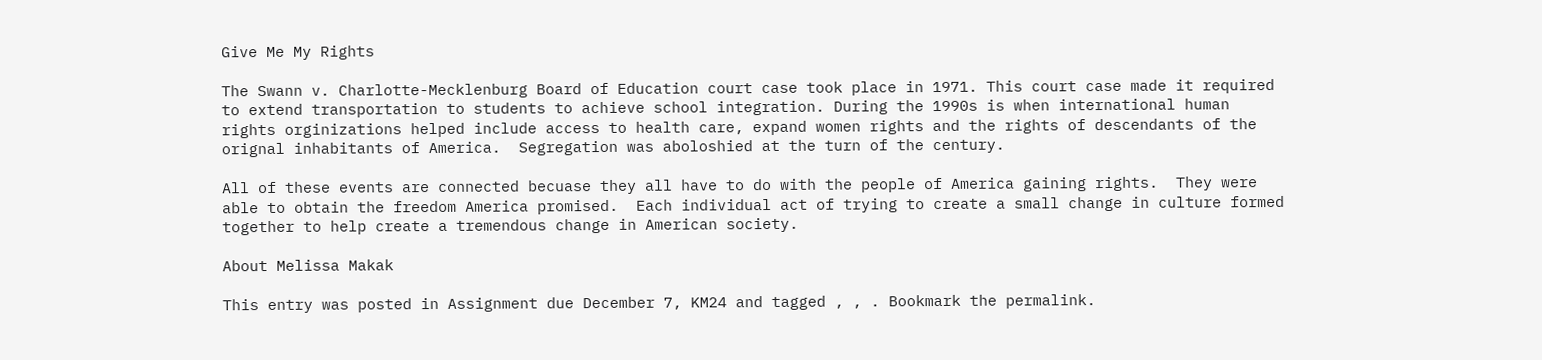Give Me My Rights

The Swann v. Charlotte-Mecklenburg Board of Education court case took place in 1971. This court case made it required to extend transportation to students to achieve school integration. During the 1990s is when international human rights orginizations helped include access to health care, expand women rights and the rights of descendants of the orignal inhabitants of America.  Segregation was aboloshied at the turn of the century.

All of these events are connected becuase they all have to do with the people of America gaining rights.  They were able to obtain the freedom America promised.  Each individual act of trying to create a small change in culture formed together to help create a tremendous change in American society.

About Melissa Makak

This entry was posted in Assignment due December 7, KM24 and tagged , , . Bookmark the permalink.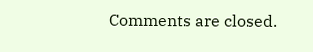Comments are closed.